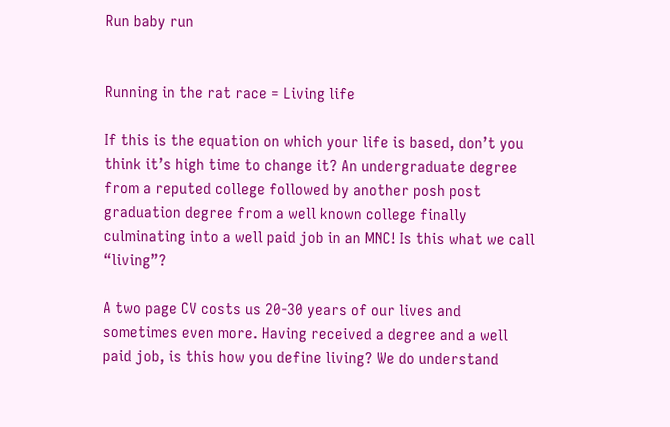Run baby run


Running in the rat race = Living life

If this is the equation on which your life is based, don’t you think it’s high time to change it? An undergraduate degree from a reputed college followed by another posh post graduation degree from a well known college finally culminating into a well paid job in an MNC! Is this what we call “living”?

A two page CV costs us 20-30 years of our lives and sometimes even more. Having received a degree and a well paid job, is this how you define living? We do understand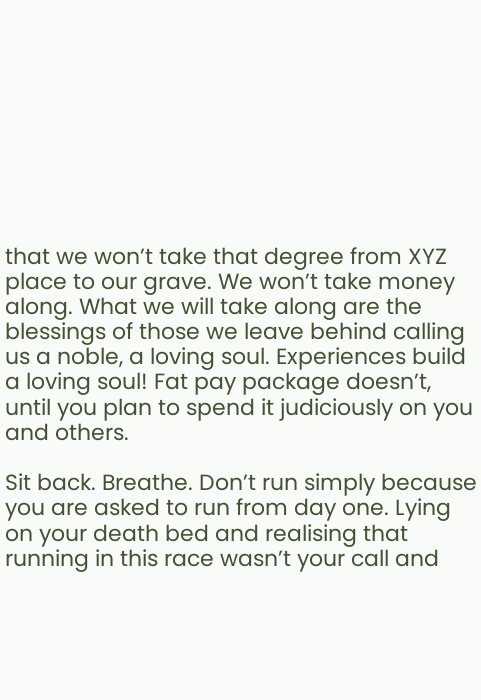that we won’t take that degree from XYZ place to our grave. We won’t take money along. What we will take along are the blessings of those we leave behind calling us a noble, a loving soul. Experiences build a loving soul! Fat pay package doesn’t, until you plan to spend it judiciously on you and others.

Sit back. Breathe. Don’t run simply because you are asked to run from day one. Lying on your death bed and realising that running in this race wasn’t your call and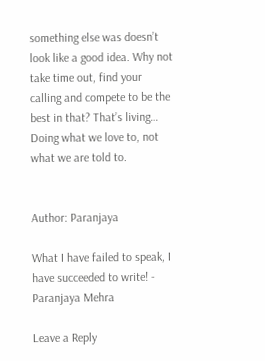something else was doesn’t look like a good idea. Why not take time out, find your calling and compete to be the best in that? That’s living… Doing what we love to, not what we are told to.


Author: Paranjaya

What I have failed to speak, I have succeeded to write! - Paranjaya Mehra

Leave a Reply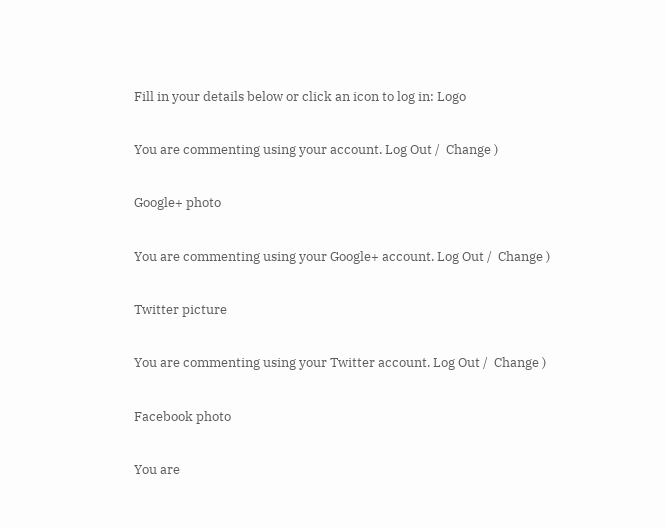Fill in your details below or click an icon to log in: Logo

You are commenting using your account. Log Out /  Change )

Google+ photo

You are commenting using your Google+ account. Log Out /  Change )

Twitter picture

You are commenting using your Twitter account. Log Out /  Change )

Facebook photo

You are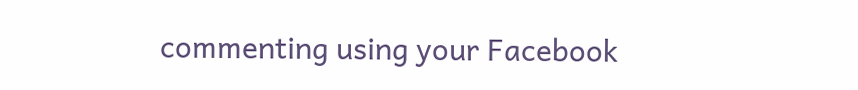commenting using your Facebook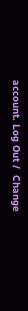account. Log Out /  Change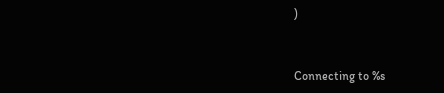)


Connecting to %s